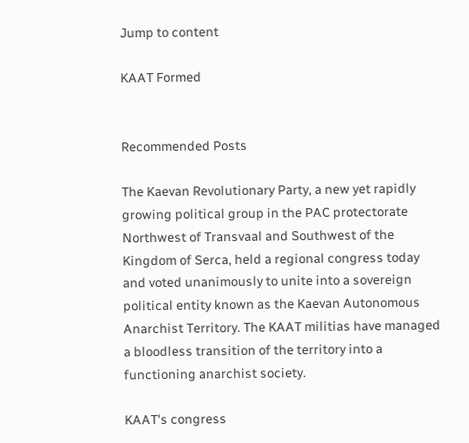Jump to content

KAAT Formed


Recommended Posts

The Kaevan Revolutionary Party, a new yet rapidly growing political group in the PAC protectorate Northwest of Transvaal and Southwest of the Kingdom of Serca, held a regional congress today and voted unanimously to unite into a sovereign political entity known as the Kaevan Autonomous Anarchist Territory. The KAAT militias have managed a bloodless transition of the territory into a functioning anarchist society.

KAAT's congress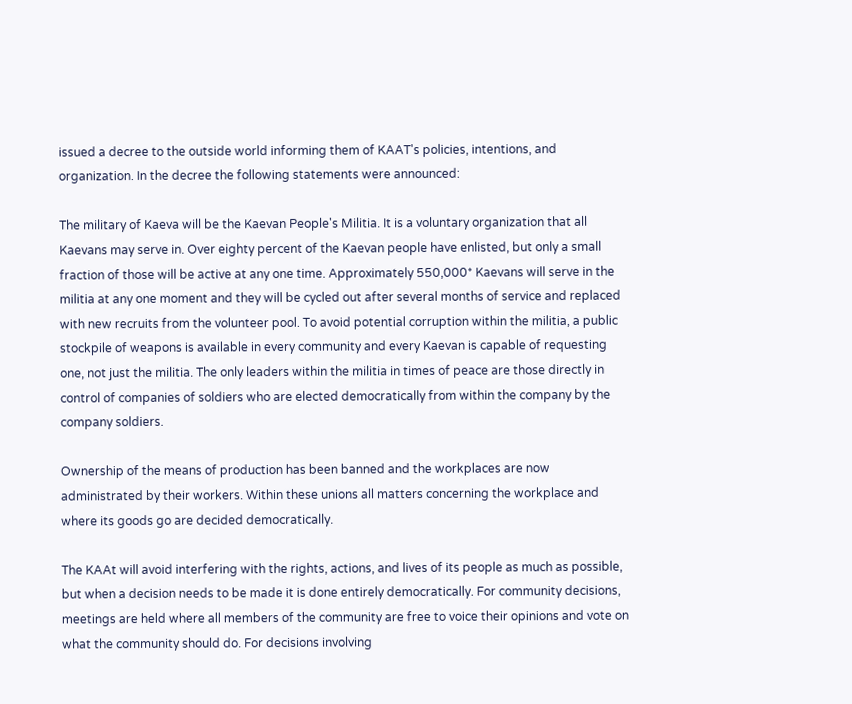issued a decree to the outside world informing them of KAAT's policies, intentions, and organization. In the decree the following statements were announced:

The military of Kaeva will be the Kaevan People's Militia. It is a voluntary organization that all Kaevans may serve in. Over eighty percent of the Kaevan people have enlisted, but only a small fraction of those will be active at any one time. Approximately 550,000* Kaevans will serve in the militia at any one moment and they will be cycled out after several months of service and replaced with new recruits from the volunteer pool. To avoid potential corruption within the militia, a public stockpile of weapons is available in every community and every Kaevan is capable of requesting one, not just the militia. The only leaders within the militia in times of peace are those directly in control of companies of soldiers who are elected democratically from within the company by the company soldiers.

Ownership of the means of production has been banned and the workplaces are now administrated by their workers. Within these unions all matters concerning the workplace and where its goods go are decided democratically.

The KAAt will avoid interfering with the rights, actions, and lives of its people as much as possible, but when a decision needs to be made it is done entirely democratically. For community decisions, meetings are held where all members of the community are free to voice their opinions and vote on what the community should do. For decisions involving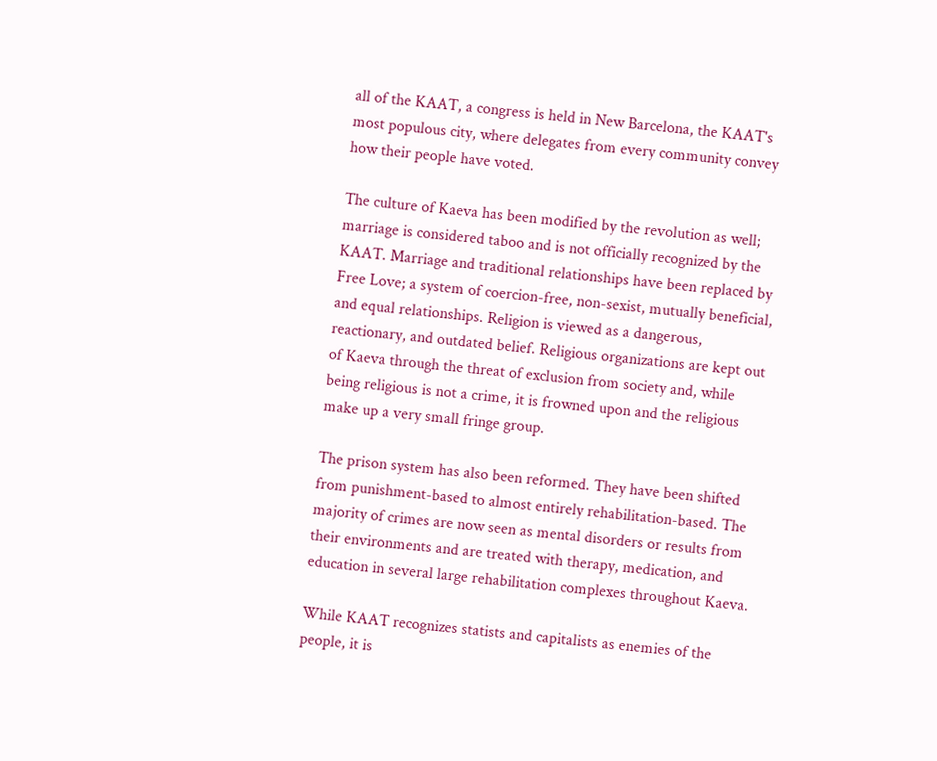all of the KAAT, a congress is held in New Barcelona, the KAAT's most populous city, where delegates from every community convey how their people have voted.

The culture of Kaeva has been modified by the revolution as well; marriage is considered taboo and is not officially recognized by the KAAT. Marriage and traditional relationships have been replaced by Free Love; a system of coercion-free, non-sexist, mutually beneficial, and equal relationships. Religion is viewed as a dangerous, reactionary, and outdated belief. Religious organizations are kept out of Kaeva through the threat of exclusion from society and, while being religious is not a crime, it is frowned upon and the religious make up a very small fringe group.

The prison system has also been reformed. They have been shifted from punishment-based to almost entirely rehabilitation-based. The majority of crimes are now seen as mental disorders or results from their environments and are treated with therapy, medication, and education in several large rehabilitation complexes throughout Kaeva.

While KAAT recognizes statists and capitalists as enemies of the people, it is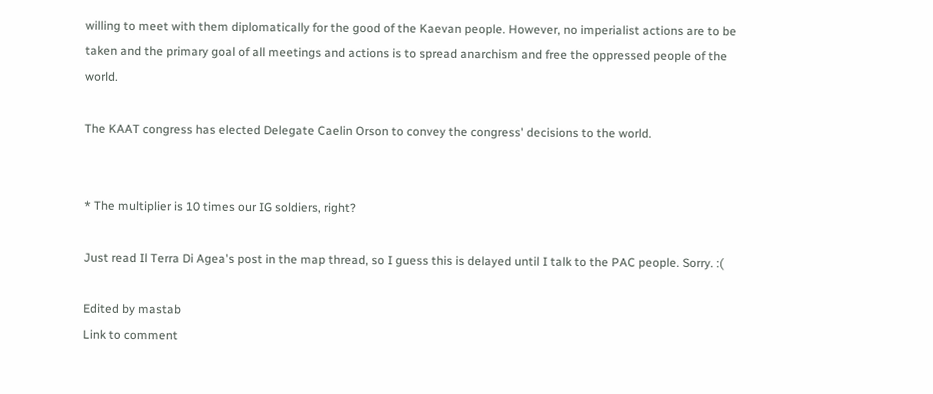willing to meet with them diplomatically for the good of the Kaevan people. However, no imperialist actions are to be taken and the primary goal of all meetings and actions is to spread anarchism and free the oppressed people of the world.

The KAAT congress has elected Delegate Caelin Orson to convey the congress' decisions to the world.


* The multiplier is 10 times our IG soldiers, right?

Just read Il Terra Di Agea's post in the map thread, so I guess this is delayed until I talk to the PAC people. Sorry. :(

Edited by mastab
Link to comment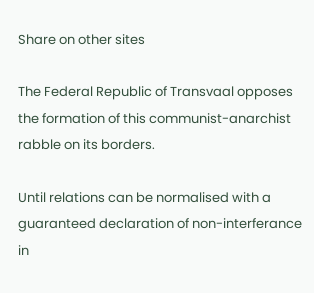Share on other sites

The Federal Republic of Transvaal opposes the formation of this communist-anarchist rabble on its borders.

Until relations can be normalised with a guaranteed declaration of non-interferance in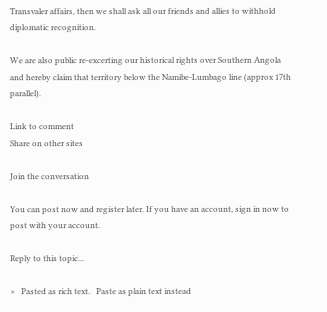Transvaler affairs, then we shall ask all our friends and allies to withhold diplomatic recognition.

We are also public re-excerting our historical rights over Southern Angola and hereby claim that territory below the Namibe-Lumbago line (approx 17th parallel).

Link to comment
Share on other sites

Join the conversation

You can post now and register later. If you have an account, sign in now to post with your account.

Reply to this topic...

×   Pasted as rich text.   Paste as plain text instead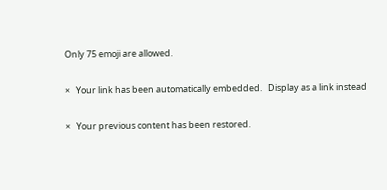Only 75 emoji are allowed.

×   Your link has been automatically embedded.   Display as a link instead

×   Your previous content has been restored.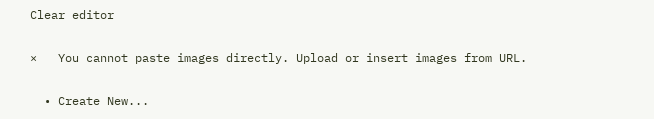Clear editor

×   You cannot paste images directly. Upload or insert images from URL.

  • Create New...